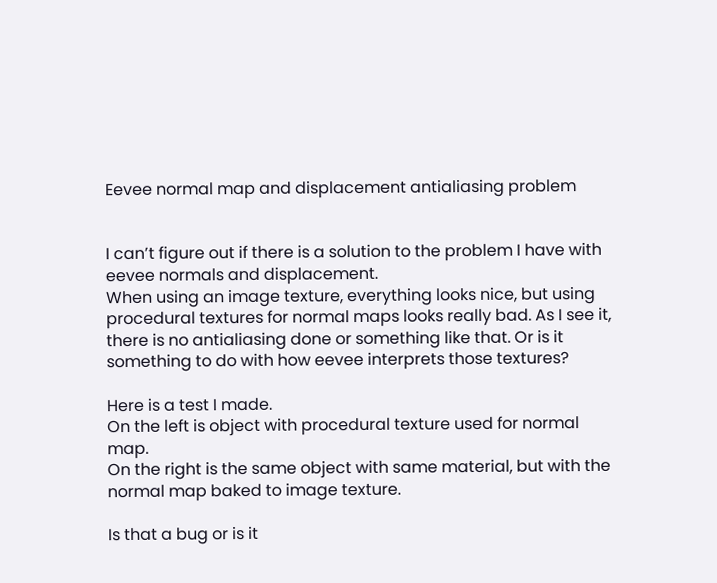Eevee normal map and displacement antialiasing problem


I can’t figure out if there is a solution to the problem I have with eevee normals and displacement.
When using an image texture, everything looks nice, but using procedural textures for normal maps looks really bad. As I see it, there is no antialiasing done or something like that. Or is it something to do with how eevee interprets those textures?

Here is a test I made.
On the left is object with procedural texture used for normal map.
On the right is the same object with same material, but with the normal map baked to image texture.

Is that a bug or is it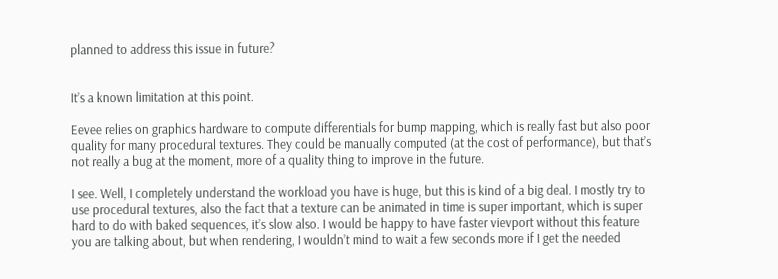planned to address this issue in future?


It’s a known limitation at this point.

Eevee relies on graphics hardware to compute differentials for bump mapping, which is really fast but also poor quality for many procedural textures. They could be manually computed (at the cost of performance), but that’s not really a bug at the moment, more of a quality thing to improve in the future.

I see. Well, I completely understand the workload you have is huge, but this is kind of a big deal. I mostly try to use procedural textures, also the fact that a texture can be animated in time is super important, which is super hard to do with baked sequences, it’s slow also. I would be happy to have faster vievport without this feature you are talking about, but when rendering, I wouldn’t mind to wait a few seconds more if I get the needed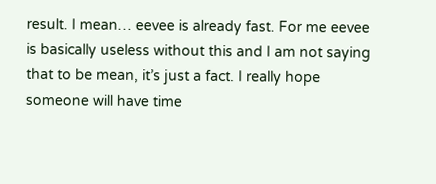result. I mean… eevee is already fast. For me eevee is basically useless without this and I am not saying that to be mean, it’s just a fact. I really hope someone will have time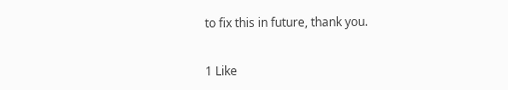to fix this in future, thank you.


1 Like